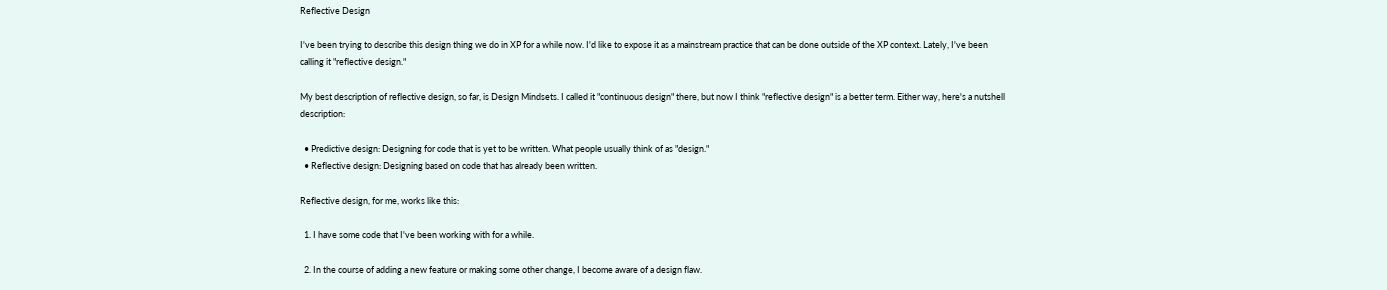Reflective Design

I've been trying to describe this design thing we do in XP for a while now. I'd like to expose it as a mainstream practice that can be done outside of the XP context. Lately, I've been calling it "reflective design."

My best description of reflective design, so far, is Design Mindsets. I called it "continuous design" there, but now I think "reflective design" is a better term. Either way, here's a nutshell description:

  • Predictive design: Designing for code that is yet to be written. What people usually think of as "design."
  • Reflective design: Designing based on code that has already been written.

Reflective design, for me, works like this:

  1. I have some code that I've been working with for a while.

  2. In the course of adding a new feature or making some other change, I become aware of a design flaw.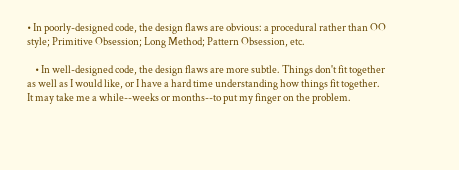• In poorly-designed code, the design flaws are obvious: a procedural rather than OO style; Primitive Obsession; Long Method; Pattern Obsession, etc.

    • In well-designed code, the design flaws are more subtle. Things don't fit together as well as I would like, or I have a hard time understanding how things fit together. It may take me a while--weeks or months--to put my finger on the problem.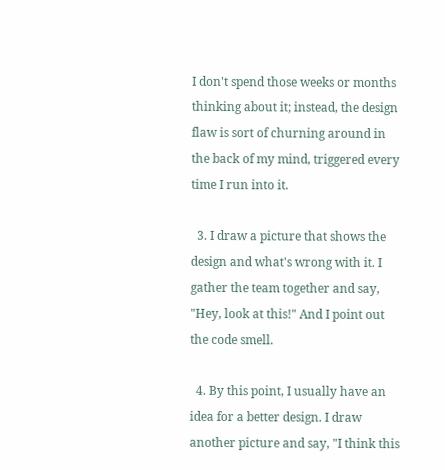I don't spend those weeks or months thinking about it; instead, the design flaw is sort of churning around in the back of my mind, triggered every time I run into it.

  3. I draw a picture that shows the design and what's wrong with it. I gather the team together and say, "Hey, look at this!" And I point out the code smell.

  4. By this point, I usually have an idea for a better design. I draw another picture and say, "I think this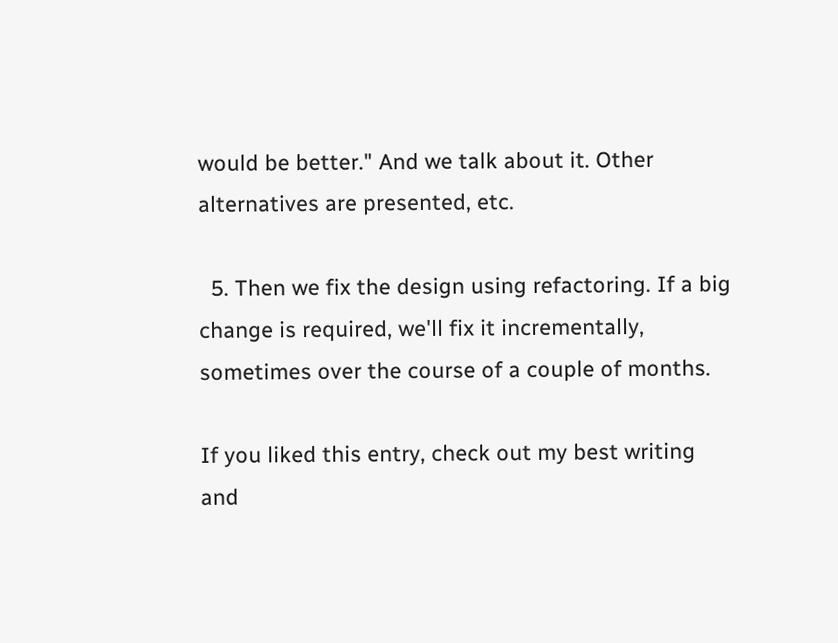would be better." And we talk about it. Other alternatives are presented, etc.

  5. Then we fix the design using refactoring. If a big change is required, we'll fix it incrementally, sometimes over the course of a couple of months.

If you liked this entry, check out my best writing and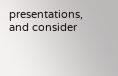presentations, and consider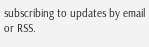subscribing to updates by email or RSS.